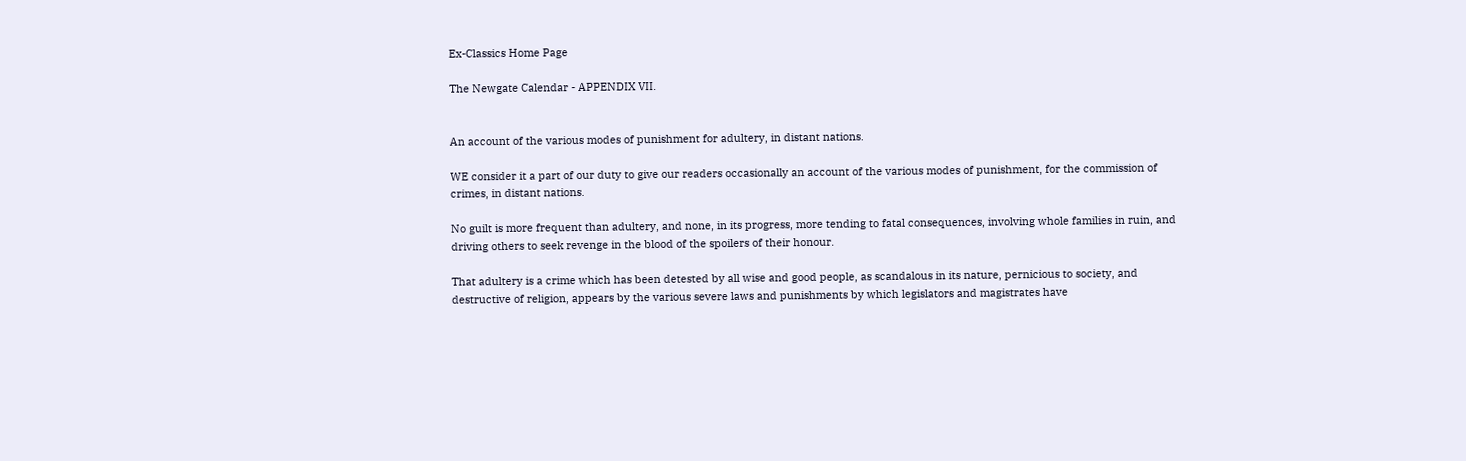Ex-Classics Home Page

The Newgate Calendar - APPENDIX VII.


An account of the various modes of punishment for adultery, in distant nations.

WE consider it a part of our duty to give our readers occasionally an account of the various modes of punishment, for the commission of crimes, in distant nations.

No guilt is more frequent than adultery, and none, in its progress, more tending to fatal consequences, involving whole families in ruin, and driving others to seek revenge in the blood of the spoilers of their honour.

That adultery is a crime which has been detested by all wise and good people, as scandalous in its nature, pernicious to society, and destructive of religion, appears by the various severe laws and punishments by which legislators and magistrates have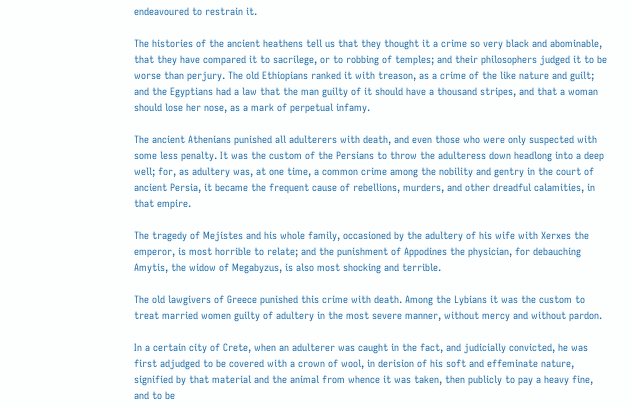endeavoured to restrain it.

The histories of the ancient heathens tell us that they thought it a crime so very black and abominable, that they have compared it to sacrilege, or to robbing of temples; and their philosophers judged it to be worse than perjury. The old Ethiopians ranked it with treason, as a crime of the like nature and guilt; and the Egyptians had a law that the man guilty of it should have a thousand stripes, and that a woman should lose her nose, as a mark of perpetual infamy.

The ancient Athenians punished all adulterers with death, and even those who were only suspected with some less penalty. It was the custom of the Persians to throw the adulteress down headlong into a deep well; for, as adultery was, at one time, a common crime among the nobility and gentry in the court of ancient Persia, it became the frequent cause of rebellions, murders, and other dreadful calamities, in that empire.

The tragedy of Mejistes and his whole family, occasioned by the adultery of his wife with Xerxes the emperor, is most horrible to relate; and the punishment of Appodines the physician, for debauching Amytis, the widow of Megabyzus, is also most shocking and terrible.

The old lawgivers of Greece punished this crime with death. Among the Lybians it was the custom to treat married women guilty of adultery in the most severe manner, without mercy and without pardon.

In a certain city of Crete, when an adulterer was caught in the fact, and judicially convicted, he was first adjudged to be covered with a crown of wool, in derision of his soft and effeminate nature, signified by that material and the animal from whence it was taken, then publicly to pay a heavy fine, and to be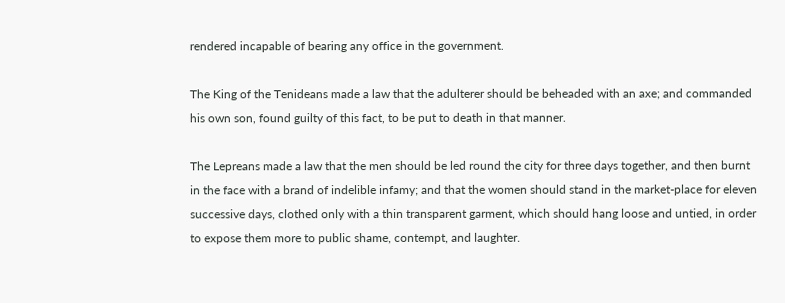rendered incapable of bearing any office in the government.

The King of the Tenideans made a law that the adulterer should be beheaded with an axe; and commanded his own son, found guilty of this fact, to be put to death in that manner.

The Lepreans made a law that the men should be led round the city for three days together, and then burnt in the face with a brand of indelible infamy; and that the women should stand in the market-place for eleven successive days, clothed only with a thin transparent garment, which should hang loose and untied, in order to expose them more to public shame, contempt, and laughter.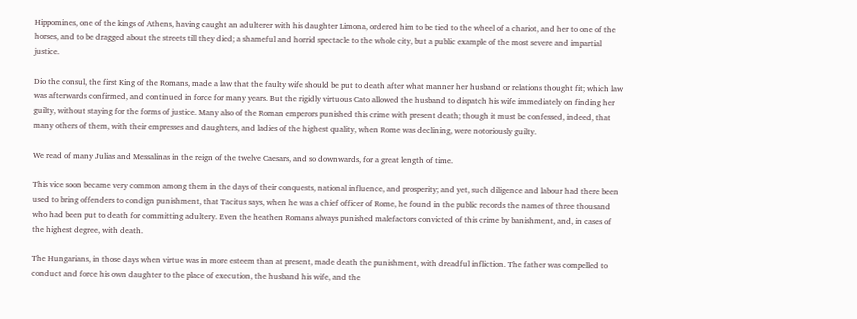Hippomines, one of the kings of Athens, having caught an adulterer with his daughter Limona, ordered him to be tied to the wheel of a chariot, and her to one of the horses, and to be dragged about the streets till they died; a shameful and horrid spectacle to the whole city, but a public example of the most severe and impartial justice.

Dio the consul, the first King of the Romans, made a law that the faulty wife should be put to death after what manner her husband or relations thought fit; which law was afterwards confirmed, and continued in force for many years. But the rigidly virtuous Cato allowed the husband to dispatch his wife immediately on finding her guilty, without staying for the forms of justice. Many also of the Roman emperors punished this crime with present death; though it must be confessed, indeed, that many others of them, with their empresses and daughters, and ladies of the highest quality, when Rome was declining, were notoriously guilty.

We read of many Julias and Messalinas in the reign of the twelve Caesars, and so downwards, for a great length of time.

This vice soon became very common among them in the days of their conquests, national influence, and prosperity; and yet, such diligence and labour had there been used to bring offenders to condign punishment, that Tacitus says, when he was a chief officer of Rome, he found in the public records the names of three thousand who had been put to death for committing adultery. Even the heathen Romans always punished malefactors convicted of this crime by banishment, and, in cases of the highest degree, with death.

The Hungarians, in those days when virtue was in more esteem than at present, made death the punishment, with dreadful infliction. The father was compelled to conduct and force his own daughter to the place of execution, the husband his wife, and the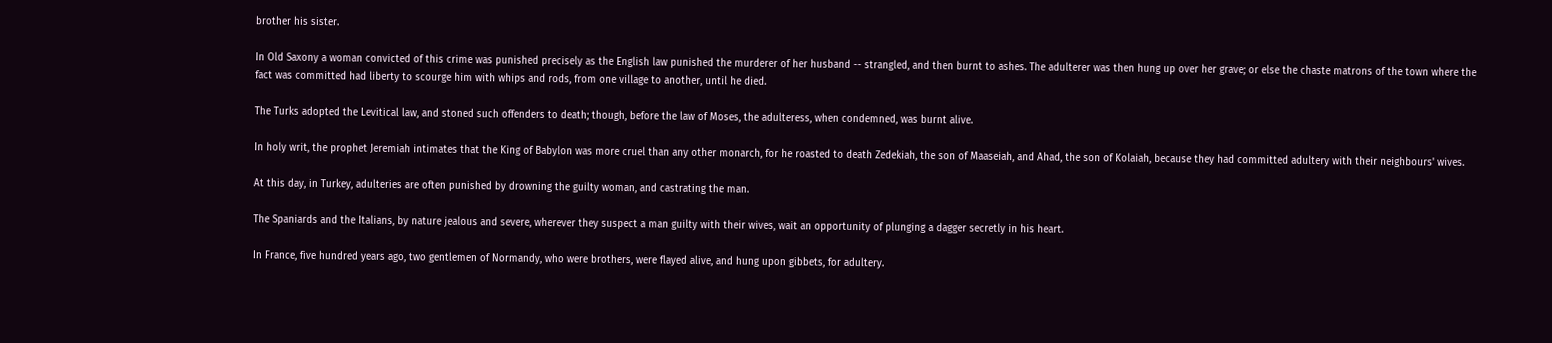brother his sister.

In Old Saxony a woman convicted of this crime was punished precisely as the English law punished the murderer of her husband -- strangled, and then burnt to ashes. The adulterer was then hung up over her grave; or else the chaste matrons of the town where the fact was committed had liberty to scourge him with whips and rods, from one village to another, until he died.

The Turks adopted the Levitical law, and stoned such offenders to death; though, before the law of Moses, the adulteress, when condemned, was burnt alive.

In holy writ, the prophet Jeremiah intimates that the King of Babylon was more cruel than any other monarch, for he roasted to death Zedekiah, the son of Maaseiah, and Ahad, the son of Kolaiah, because they had committed adultery with their neighbours' wives.

At this day, in Turkey, adulteries are often punished by drowning the guilty woman, and castrating the man.

The Spaniards and the Italians, by nature jealous and severe, wherever they suspect a man guilty with their wives, wait an opportunity of plunging a dagger secretly in his heart.

In France, five hundred years ago, two gentlemen of Normandy, who were brothers, were flayed alive, and hung upon gibbets, for adultery.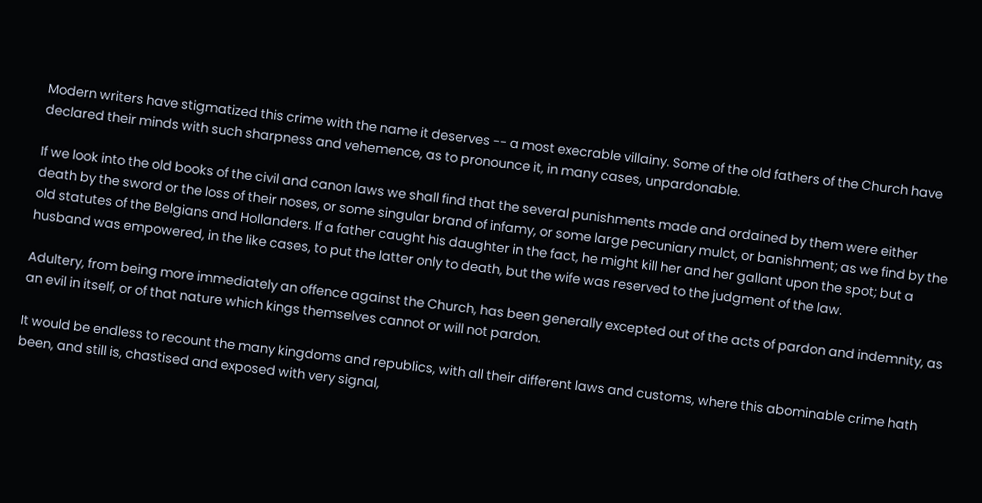Modern writers have stigmatized this crime with the name it deserves -- a most execrable villainy. Some of the old fathers of the Church have declared their minds with such sharpness and vehemence, as to pronounce it, in many cases, unpardonable.

If we look into the old books of the civil and canon laws we shall find that the several punishments made and ordained by them were either death by the sword or the loss of their noses, or some singular brand of infamy, or some large pecuniary mulct, or banishment; as we find by the old statutes of the Belgians and Hollanders. If a father caught his daughter in the fact, he might kill her and her gallant upon the spot; but a husband was empowered, in the like cases, to put the latter only to death, but the wife was reserved to the judgment of the law.

Adultery, from being more immediately an offence against the Church, has been generally excepted out of the acts of pardon and indemnity, as an evil in itself, or of that nature which kings themselves cannot or will not pardon.

It would be endless to recount the many kingdoms and republics, with all their different laws and customs, where this abominable crime hath been, and still is, chastised and exposed with very signal,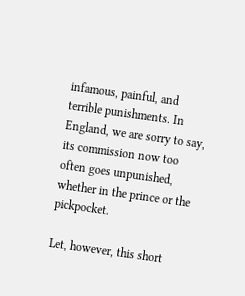infamous, painful, and terrible punishments. In England, we are sorry to say, its commission now too often goes unpunished, whether in the prince or the pickpocket.

Let, however, this short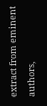extract from eminent authors,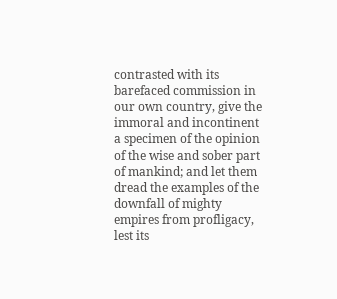contrasted with its barefaced commission in our own country, give the immoral and incontinent a specimen of the opinion of the wise and sober part of mankind; and let them dread the examples of the downfall of mighty empires from profligacy, lest its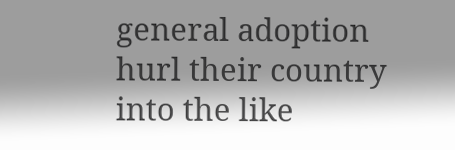general adoption hurl their country into the like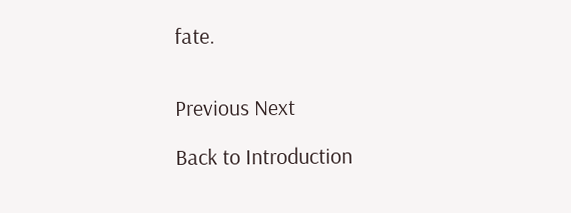fate.


Previous Next

Back to Introduction